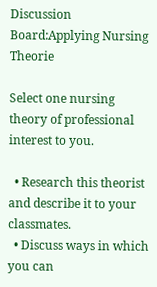Discussion Board:Applying Nursing Theorie

Select one nursing theory of professional interest to you.

  • Research this theorist and describe it to your classmates.
  • Discuss ways in which you can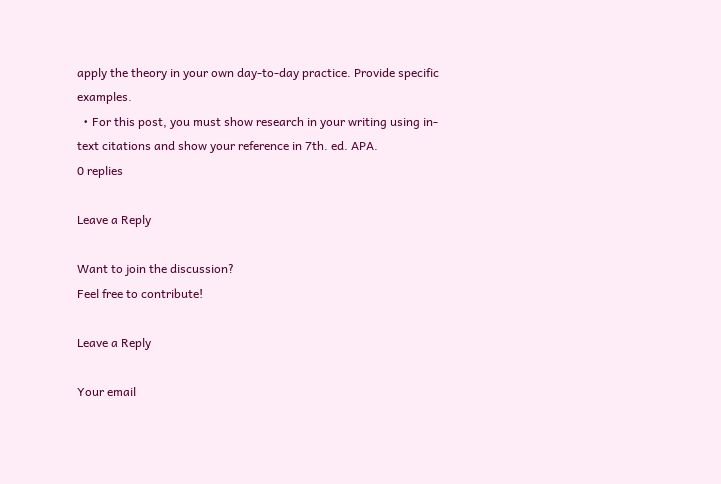apply the theory in your own day-to-day practice. Provide specific examples.
  • For this post, you must show research in your writing using in-text citations and show your reference in 7th. ed. APA.
0 replies

Leave a Reply

Want to join the discussion?
Feel free to contribute!

Leave a Reply

Your email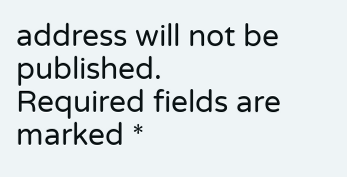address will not be published. Required fields are marked *